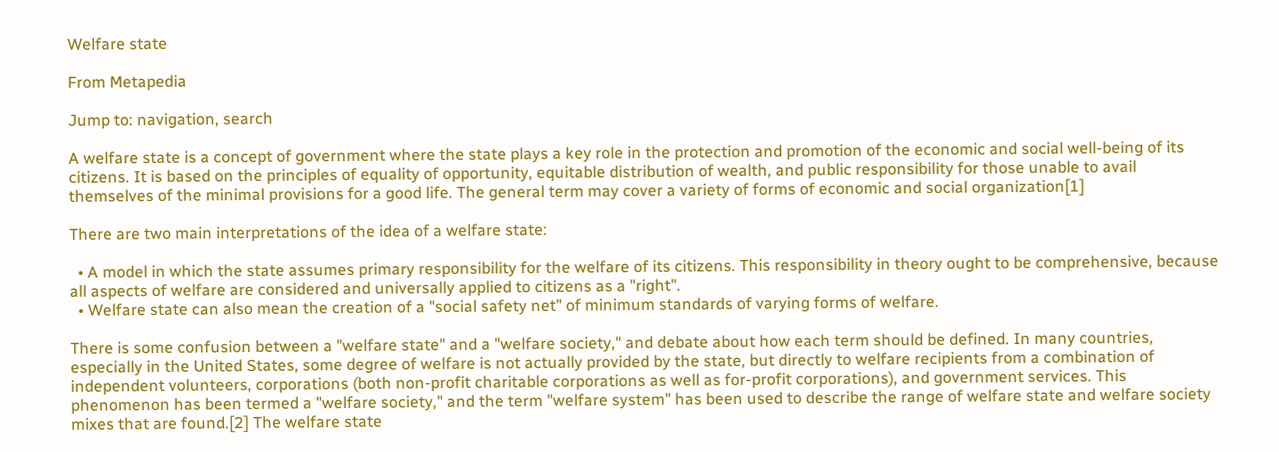Welfare state

From Metapedia

Jump to: navigation, search

A welfare state is a concept of government where the state plays a key role in the protection and promotion of the economic and social well-being of its citizens. It is based on the principles of equality of opportunity, equitable distribution of wealth, and public responsibility for those unable to avail themselves of the minimal provisions for a good life. The general term may cover a variety of forms of economic and social organization[1]

There are two main interpretations of the idea of a welfare state:

  • A model in which the state assumes primary responsibility for the welfare of its citizens. This responsibility in theory ought to be comprehensive, because all aspects of welfare are considered and universally applied to citizens as a "right".
  • Welfare state can also mean the creation of a "social safety net" of minimum standards of varying forms of welfare.

There is some confusion between a "welfare state" and a "welfare society," and debate about how each term should be defined. In many countries, especially in the United States, some degree of welfare is not actually provided by the state, but directly to welfare recipients from a combination of independent volunteers, corporations (both non-profit charitable corporations as well as for-profit corporations), and government services. This phenomenon has been termed a "welfare society," and the term "welfare system" has been used to describe the range of welfare state and welfare society mixes that are found.[2] The welfare state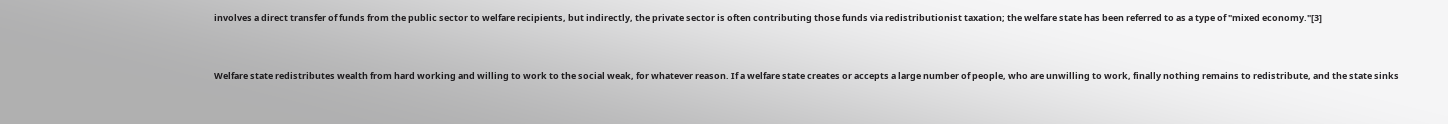involves a direct transfer of funds from the public sector to welfare recipients, but indirectly, the private sector is often contributing those funds via redistributionist taxation; the welfare state has been referred to as a type of "mixed economy."[3]



Welfare state redistributes wealth from hard working and willing to work to the social weak, for whatever reason. If a welfare state creates or accepts a large number of people, who are unwilling to work, finally nothing remains to redistribute, and the state sinks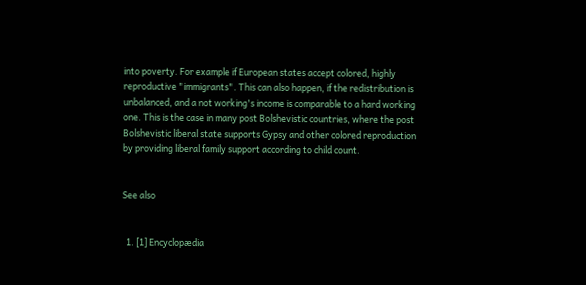into poverty. For example if European states accept colored, highly reproductive "immigrants". This can also happen, if the redistribution is unbalanced, and a not working's income is comparable to a hard working one. This is the case in many post Bolshevistic countries, where the post Bolshevistic liberal state supports Gypsy and other colored reproduction by providing liberal family support according to child count.


See also


  1. [1] Encyclopædia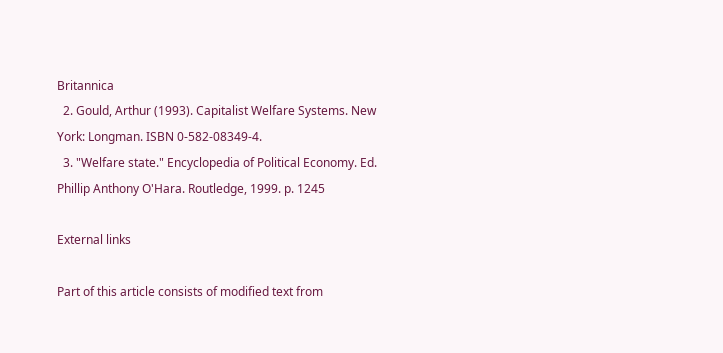Britannica
  2. Gould, Arthur (1993). Capitalist Welfare Systems. New York: Longman. ISBN 0-582-08349-4.
  3. "Welfare state." Encyclopedia of Political Economy. Ed. Phillip Anthony O'Hara. Routledge, 1999. p. 1245

External links

Part of this article consists of modified text from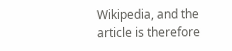Wikipedia, and the article is therefore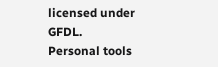licensed under GFDL.
Personal tools